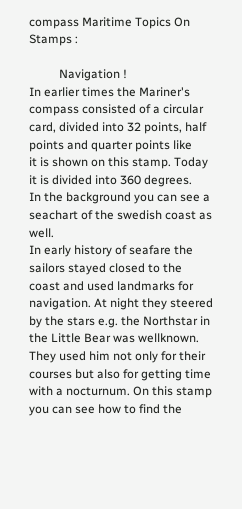compass Maritime Topics On Stamps :

          Navigation !
In earlier times the Mariner's compass consisted of a circular
card, divided into 32 points, half points and quarter points like
it is shown on this stamp. Today it is divided into 360 degrees.
In the background you can see a seachart of the swedish coast as well.
In early history of seafare the sailors stayed closed to the coast and used landmarks for navigation. At night they steered by the stars e.g. the Northstar in the Little Bear was wellknown. They used him not only for their courses but also for getting time with a nocturnum. On this stamp you can see how to find the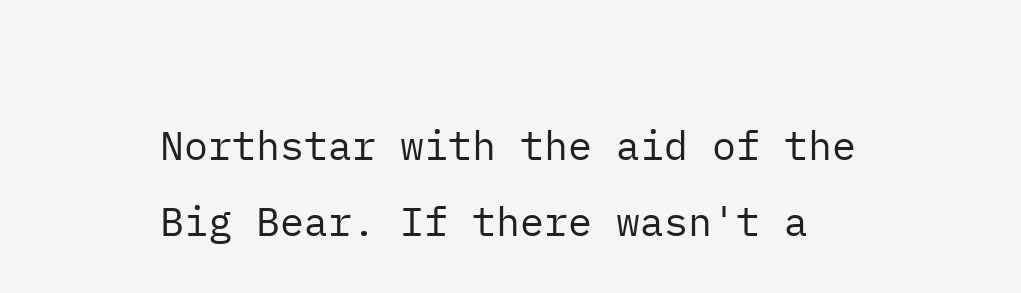Northstar with the aid of the Big Bear. If there wasn't a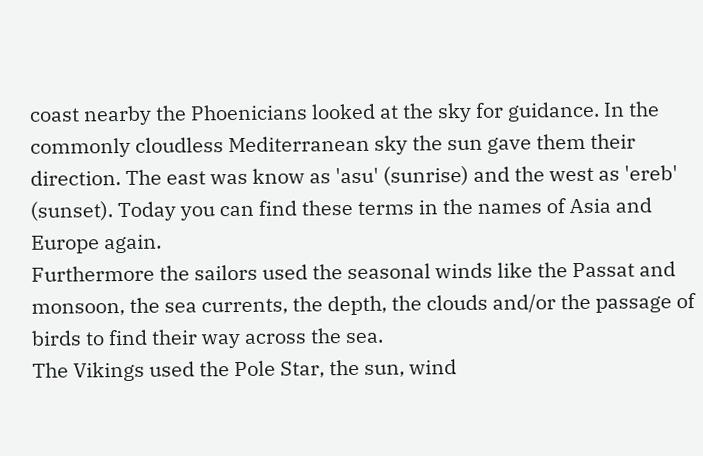coast nearby the Phoenicians looked at the sky for guidance. In the commonly cloudless Mediterranean sky the sun gave them their direction. The east was know as 'asu' (sunrise) and the west as 'ereb' (sunset). Today you can find these terms in the names of Asia and Europe again.
Furthermore the sailors used the seasonal winds like the Passat and monsoon, the sea currents, the depth, the clouds and/or the passage of birds to find their way across the sea.
The Vikings used the Pole Star, the sun, wind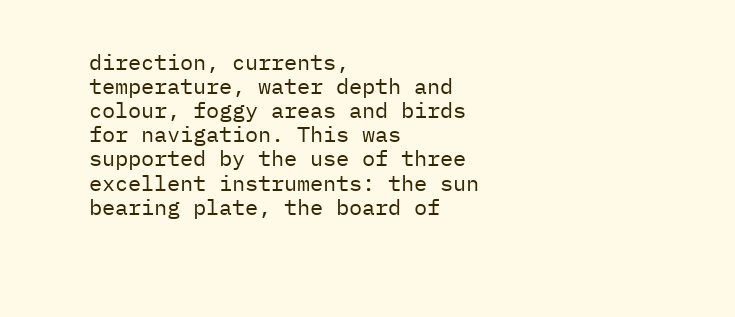direction, currents, temperature, water depth and colour, foggy areas and birds for navigation. This was supported by the use of three excellent instruments: the sun bearing plate, the board of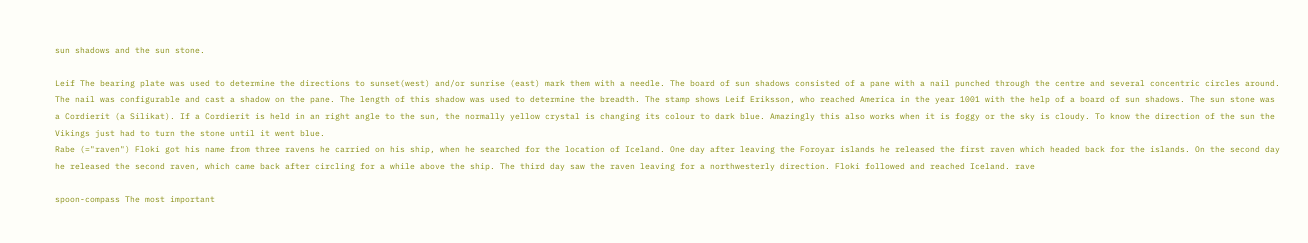sun shadows and the sun stone.

Leif The bearing plate was used to determine the directions to sunset(west) and/or sunrise (east) mark them with a needle. The board of sun shadows consisted of a pane with a nail punched through the centre and several concentric circles around. The nail was configurable and cast a shadow on the pane. The length of this shadow was used to determine the breadth. The stamp shows Leif Eriksson, who reached America in the year 1001 with the help of a board of sun shadows. The sun stone was a Cordierit (a Silikat). If a Cordierit is held in an right angle to the sun, the normally yellow crystal is changing its colour to dark blue. Amazingly this also works when it is foggy or the sky is cloudy. To know the direction of the sun the Vikings just had to turn the stone until it went blue.
Rabe (="raven") Floki got his name from three ravens he carried on his ship, when he searched for the location of Iceland. One day after leaving the Foroyar islands he released the first raven which headed back for the islands. On the second day he released the second raven, which came back after circling for a while above the ship. The third day saw the raven leaving for a northwesterly direction. Floki followed and reached Iceland. rave

spoon-compass The most important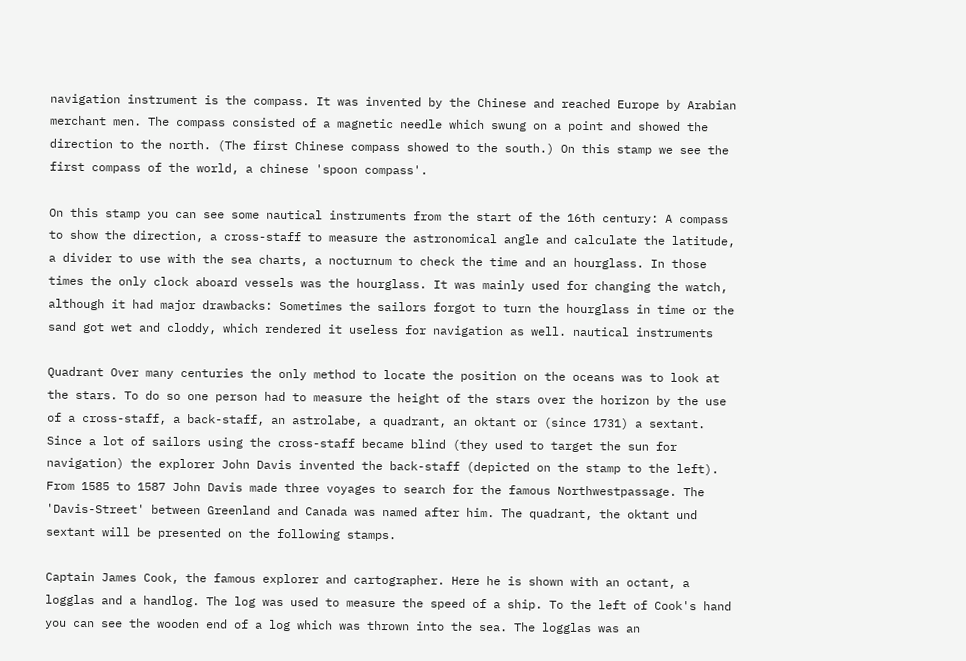navigation instrument is the compass. It was invented by the Chinese and reached Europe by Arabian merchant men. The compass consisted of a magnetic needle which swung on a point and showed the direction to the north. (The first Chinese compass showed to the south.) On this stamp we see the first compass of the world, a chinese 'spoon compass'.

On this stamp you can see some nautical instruments from the start of the 16th century: A compass to show the direction, a cross-staff to measure the astronomical angle and calculate the latitude, a divider to use with the sea charts, a nocturnum to check the time and an hourglass. In those times the only clock aboard vessels was the hourglass. It was mainly used for changing the watch, although it had major drawbacks: Sometimes the sailors forgot to turn the hourglass in time or the sand got wet and cloddy, which rendered it useless for navigation as well. nautical instruments

Quadrant Over many centuries the only method to locate the position on the oceans was to look at the stars. To do so one person had to measure the height of the stars over the horizon by the use of a cross-staff, a back-staff, an astrolabe, a quadrant, an oktant or (since 1731) a sextant. Since a lot of sailors using the cross-staff became blind (they used to target the sun for navigation) the explorer John Davis invented the back-staff (depicted on the stamp to the left).
From 1585 to 1587 John Davis made three voyages to search for the famous Northwestpassage. The 'Davis-Street' between Greenland and Canada was named after him. The quadrant, the oktant und sextant will be presented on the following stamps.

Captain James Cook, the famous explorer and cartographer. Here he is shown with an octant, a logglas and a handlog. The log was used to measure the speed of a ship. To the left of Cook's hand you can see the wooden end of a log which was thrown into the sea. The logglas was an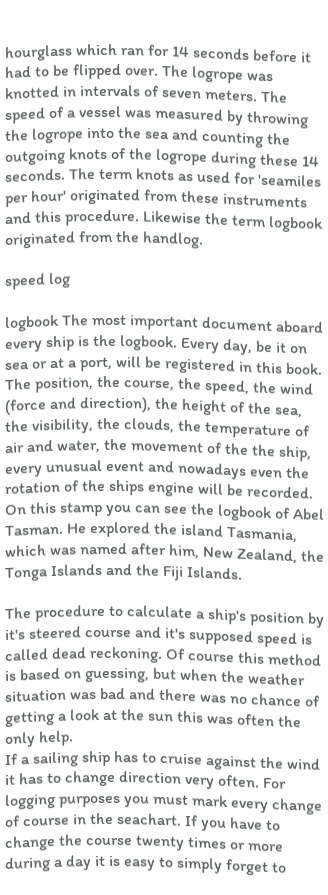hourglass which ran for 14 seconds before it had to be flipped over. The logrope was knotted in intervals of seven meters. The speed of a vessel was measured by throwing the logrope into the sea and counting the outgoing knots of the logrope during these 14 seconds. The term knots as used for 'seamiles per hour' originated from these instruments and this procedure. Likewise the term logbook originated from the handlog.

speed log

logbook The most important document aboard every ship is the logbook. Every day, be it on sea or at a port, will be registered in this book. The position, the course, the speed, the wind (force and direction), the height of the sea, the visibility, the clouds, the temperature of air and water, the movement of the the ship, every unusual event and nowadays even the rotation of the ships engine will be recorded.
On this stamp you can see the logbook of Abel Tasman. He explored the island Tasmania, which was named after him, New Zealand, the Tonga Islands and the Fiji Islands.

The procedure to calculate a ship's position by it's steered course and it's supposed speed is called dead reckoning. Of course this method is based on guessing, but when the weather situation was bad and there was no chance of getting a look at the sun this was often the only help.
If a sailing ship has to cruise against the wind it has to change direction very often. For logging purposes you must mark every change of course in the seachart. If you have to change the course twenty times or more during a day it is easy to simply forget to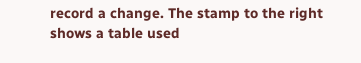record a change. The stamp to the right shows a table used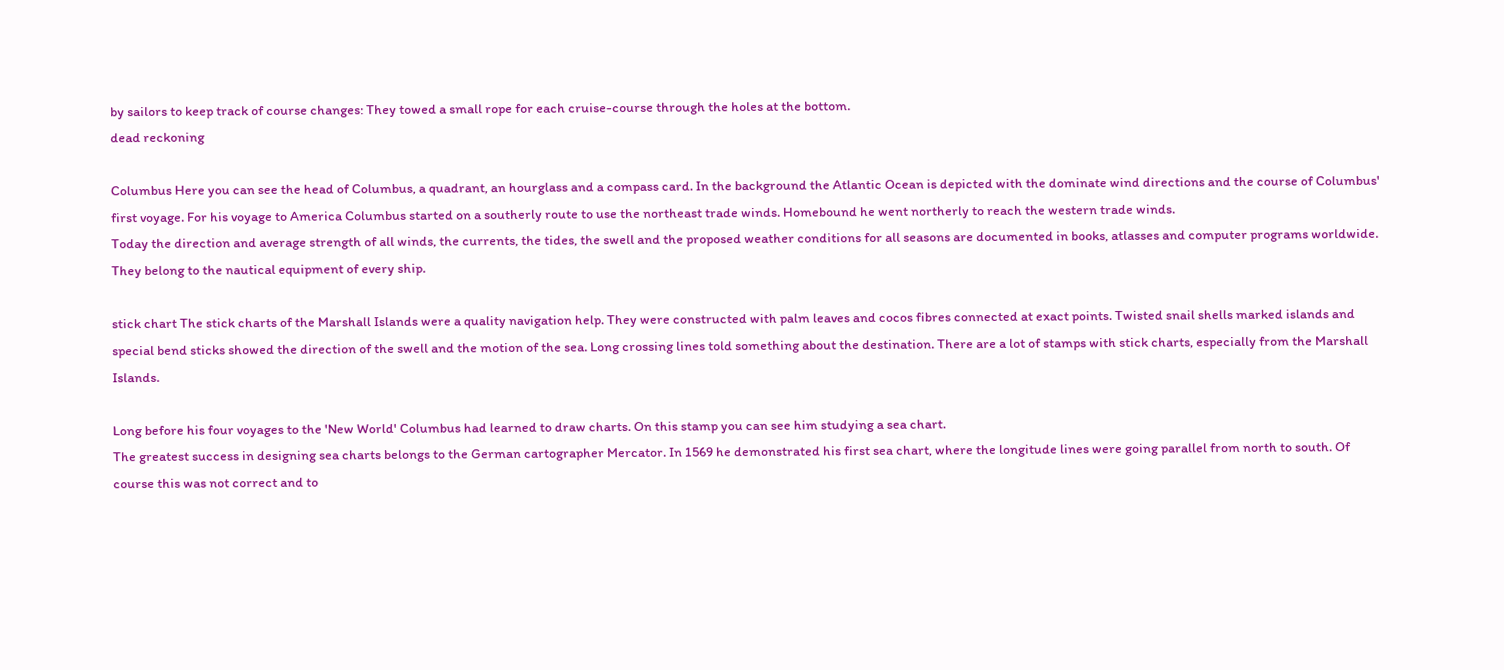by sailors to keep track of course changes: They towed a small rope for each cruise-course through the holes at the bottom.
dead reckoning

Columbus Here you can see the head of Columbus, a quadrant, an hourglass and a compass card. In the background the Atlantic Ocean is depicted with the dominate wind directions and the course of Columbus' first voyage. For his voyage to America Columbus started on a southerly route to use the northeast trade winds. Homebound he went northerly to reach the western trade winds.
Today the direction and average strength of all winds, the currents, the tides, the swell and the proposed weather conditions for all seasons are documented in books, atlasses and computer programs worldwide. They belong to the nautical equipment of every ship.

stick chart The stick charts of the Marshall Islands were a quality navigation help. They were constructed with palm leaves and cocos fibres connected at exact points. Twisted snail shells marked islands and special bend sticks showed the direction of the swell and the motion of the sea. Long crossing lines told something about the destination. There are a lot of stamps with stick charts, especially from the Marshall Islands.

Long before his four voyages to the 'New World' Columbus had learned to draw charts. On this stamp you can see him studying a sea chart.
The greatest success in designing sea charts belongs to the German cartographer Mercator. In 1569 he demonstrated his first sea chart, where the longitude lines were going parallel from north to south. Of course this was not correct and to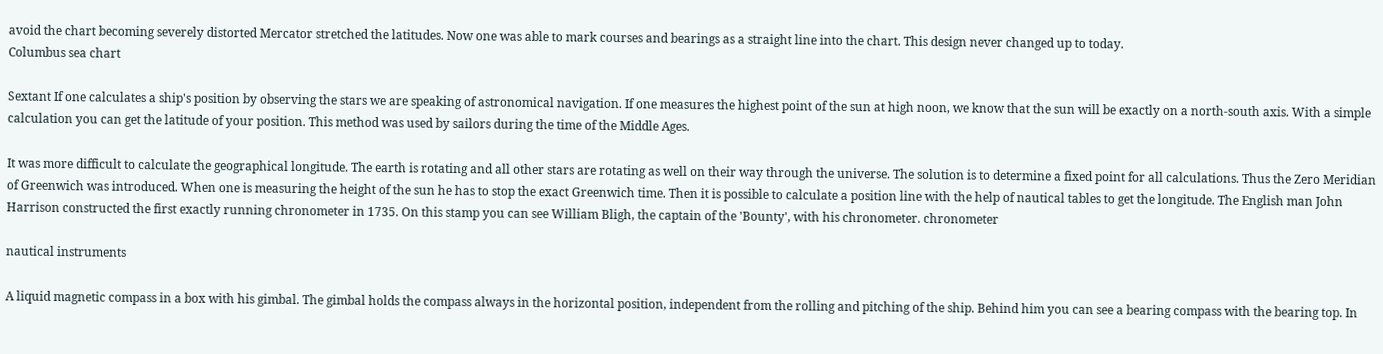avoid the chart becoming severely distorted Mercator stretched the latitudes. Now one was able to mark courses and bearings as a straight line into the chart. This design never changed up to today.
Columbus sea chart

Sextant If one calculates a ship's position by observing the stars we are speaking of astronomical navigation. If one measures the highest point of the sun at high noon, we know that the sun will be exactly on a north-south axis. With a simple calculation you can get the latitude of your position. This method was used by sailors during the time of the Middle Ages.

It was more difficult to calculate the geographical longitude. The earth is rotating and all other stars are rotating as well on their way through the universe. The solution is to determine a fixed point for all calculations. Thus the Zero Meridian of Greenwich was introduced. When one is measuring the height of the sun he has to stop the exact Greenwich time. Then it is possible to calculate a position line with the help of nautical tables to get the longitude. The English man John Harrison constructed the first exactly running chronometer in 1735. On this stamp you can see William Bligh, the captain of the 'Bounty', with his chronometer. chronometer

nautical instruments

A liquid magnetic compass in a box with his gimbal. The gimbal holds the compass always in the horizontal position, independent from the rolling and pitching of the ship. Behind him you can see a bearing compass with the bearing top. In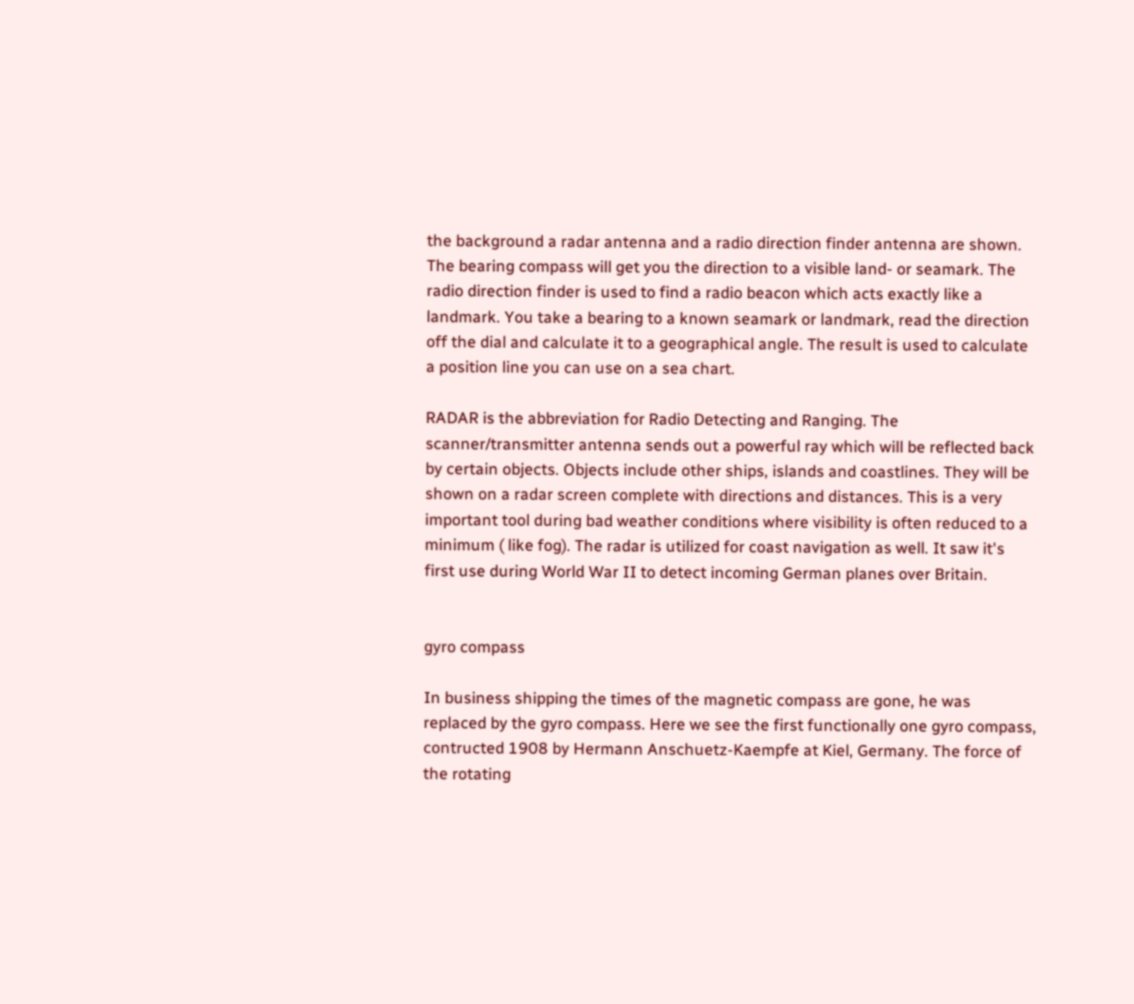the background a radar antenna and a radio direction finder antenna are shown. The bearing compass will get you the direction to a visible land- or seamark. The radio direction finder is used to find a radio beacon which acts exactly like a landmark. You take a bearing to a known seamark or landmark, read the direction off the dial and calculate it to a geographical angle. The result is used to calculate a position line you can use on a sea chart.

RADAR is the abbreviation for Radio Detecting and Ranging. The scanner/transmitter antenna sends out a powerful ray which will be reflected back by certain objects. Objects include other ships, islands and coastlines. They will be shown on a radar screen complete with directions and distances. This is a very important tool during bad weather conditions where visibility is often reduced to a minimum ( like fog). The radar is utilized for coast navigation as well. It saw it's first use during World War II to detect incoming German planes over Britain.


gyro compass

In business shipping the times of the magnetic compass are gone, he was replaced by the gyro compass. Here we see the first functionally one gyro compass, contructed 1908 by Hermann Anschuetz-Kaempfe at Kiel, Germany. The force of the rotating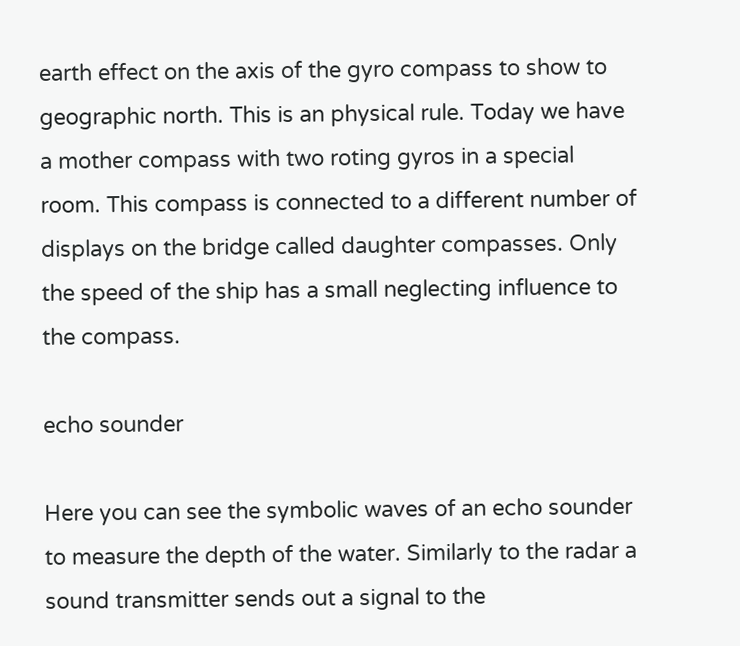earth effect on the axis of the gyro compass to show to geographic north. This is an physical rule. Today we have a mother compass with two roting gyros in a special room. This compass is connected to a different number of displays on the bridge called daughter compasses. Only the speed of the ship has a small neglecting influence to the compass.

echo sounder

Here you can see the symbolic waves of an echo sounder to measure the depth of the water. Similarly to the radar a sound transmitter sends out a signal to the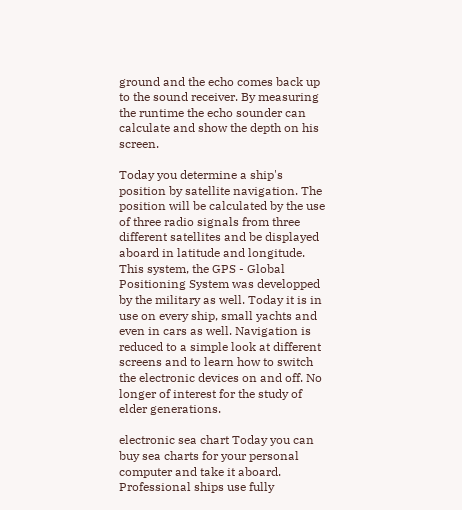ground and the echo comes back up to the sound receiver. By measuring the runtime the echo sounder can calculate and show the depth on his screen.

Today you determine a ship's position by satellite navigation. The position will be calculated by the use of three radio signals from three different satellites and be displayed aboard in latitude and longitude. This system, the GPS - Global Positioning System was developped by the military as well. Today it is in use on every ship, small yachts and even in cars as well. Navigation is reduced to a simple look at different screens and to learn how to switch the electronic devices on and off. No longer of interest for the study of elder generations.

electronic sea chart Today you can buy sea charts for your personal computer and take it aboard. Professional ships use fully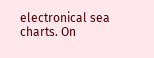electronical sea charts. On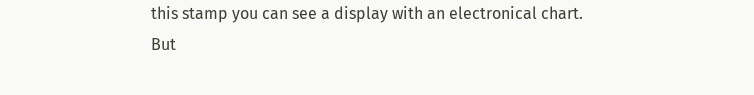this stamp you can see a display with an electronical chart.
But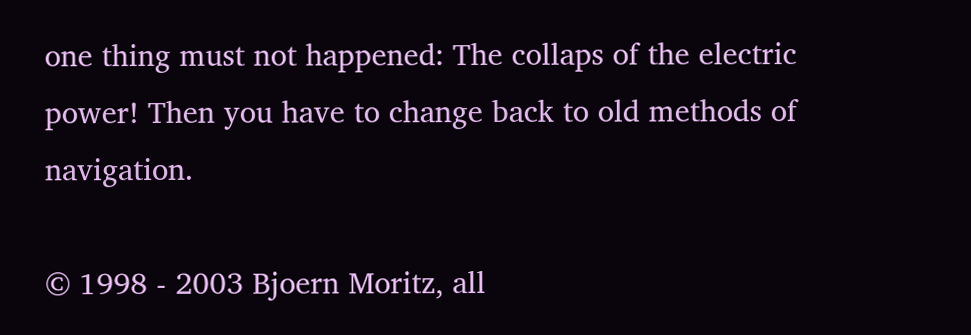one thing must not happened: The collaps of the electric power! Then you have to change back to old methods of navigation.

© 1998 - 2003 Bjoern Moritz, all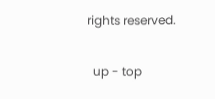rights reserved.

  up - top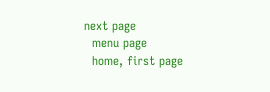next page
  menu page
  home, first page